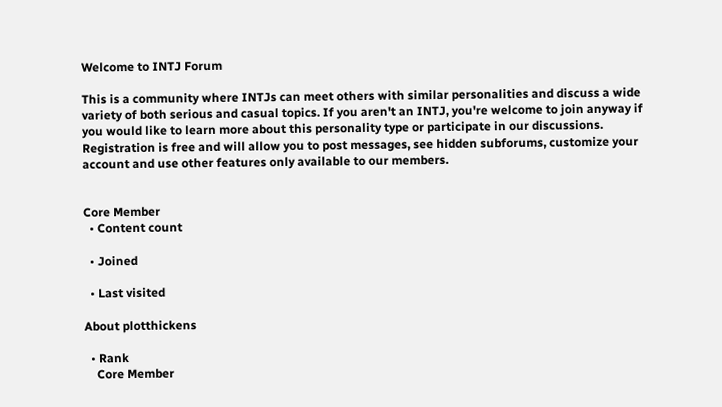Welcome to INTJ Forum

This is a community where INTJs can meet others with similar personalities and discuss a wide variety of both serious and casual topics. If you aren't an INTJ, you're welcome to join anyway if you would like to learn more about this personality type or participate in our discussions. Registration is free and will allow you to post messages, see hidden subforums, customize your account and use other features only available to our members.


Core Member
  • Content count

  • Joined

  • Last visited

About plotthickens

  • Rank
    Core Member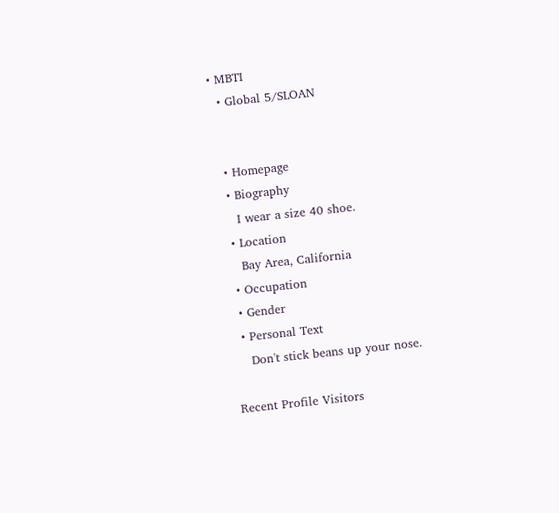• MBTI
  • Global 5/SLOAN


  • Homepage
  • Biography
    I wear a size 40 shoe.
  • Location
    Bay Area, California
  • Occupation
  • Gender
  • Personal Text
    Don't stick beans up your nose.

Recent Profile Visitors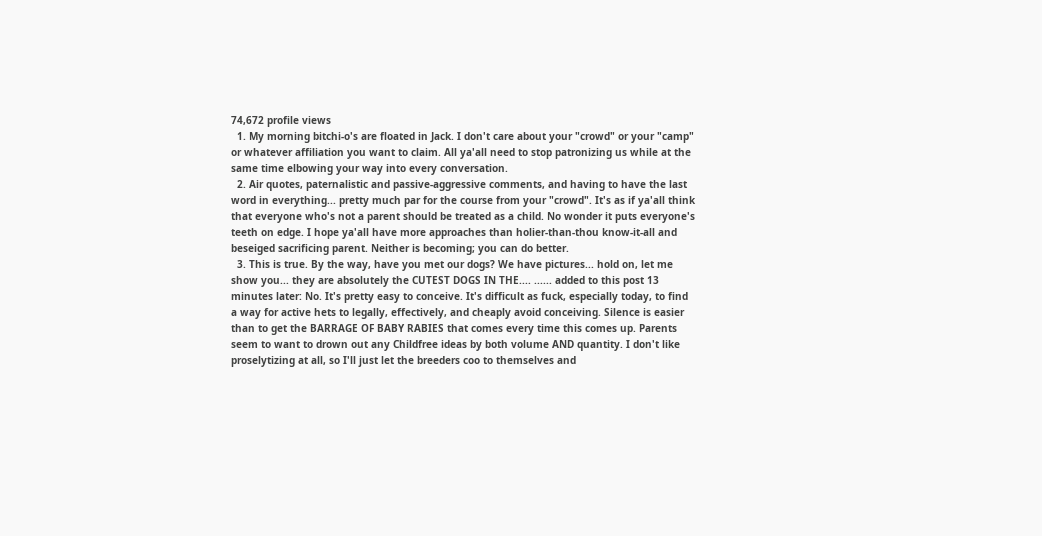74,672 profile views
  1. My morning bitchi-o's are floated in Jack. I don't care about your "crowd" or your "camp" or whatever affiliation you want to claim. All ya'all need to stop patronizing us while at the same time elbowing your way into every conversation.
  2. Air quotes, paternalistic and passive-aggressive comments, and having to have the last word in everything... pretty much par for the course from your "crowd". It's as if ya'all think that everyone who's not a parent should be treated as a child. No wonder it puts everyone's teeth on edge. I hope ya'all have more approaches than holier-than-thou know-it-all and beseiged sacrificing parent. Neither is becoming; you can do better.
  3. This is true. By the way, have you met our dogs? We have pictures... hold on, let me show you... they are absolutely the CUTEST DOGS IN THE.... ...... added to this post 13 minutes later: No. It's pretty easy to conceive. It's difficult as fuck, especially today, to find a way for active hets to legally, effectively, and cheaply avoid conceiving. Silence is easier than to get the BARRAGE OF BABY RABIES that comes every time this comes up. Parents seem to want to drown out any Childfree ideas by both volume AND quantity. I don't like proselytizing at all, so I'll just let the breeders coo to themselves and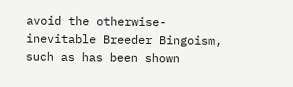avoid the otherwise-inevitable Breeder Bingoism, such as has been shown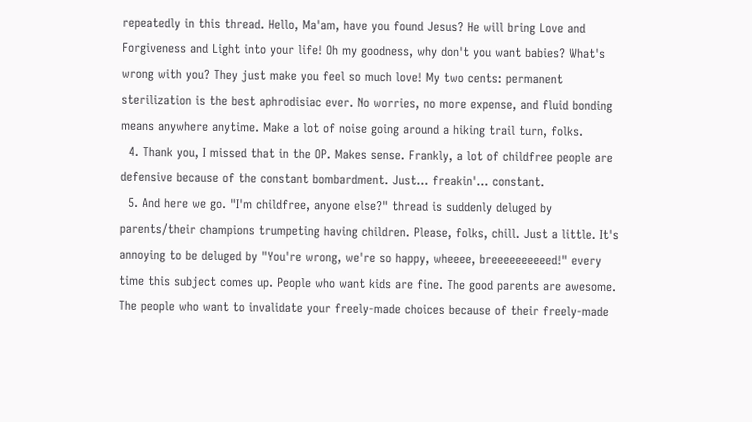repeatedly in this thread. Hello, Ma'am, have you found Jesus? He will bring Love and Forgiveness and Light into your life! Oh my goodness, why don't you want babies? What's wrong with you? They just make you feel so much love! My two cents: permanent sterilization is the best aphrodisiac ever. No worries, no more expense, and fluid bonding means anywhere anytime. Make a lot of noise going around a hiking trail turn, folks.
  4. Thank you, I missed that in the OP. Makes sense. Frankly, a lot of childfree people are defensive because of the constant bombardment. Just... freakin'... constant.
  5. And here we go. "I'm childfree, anyone else?" thread is suddenly deluged by parents/their champions trumpeting having children. Please, folks, chill. Just a little. It's annoying to be deluged by "You're wrong, we're so happy, wheeee, breeeeeeeeeed!" every time this subject comes up. People who want kids are fine. The good parents are awesome. The people who want to invalidate your freely-made choices because of their freely-made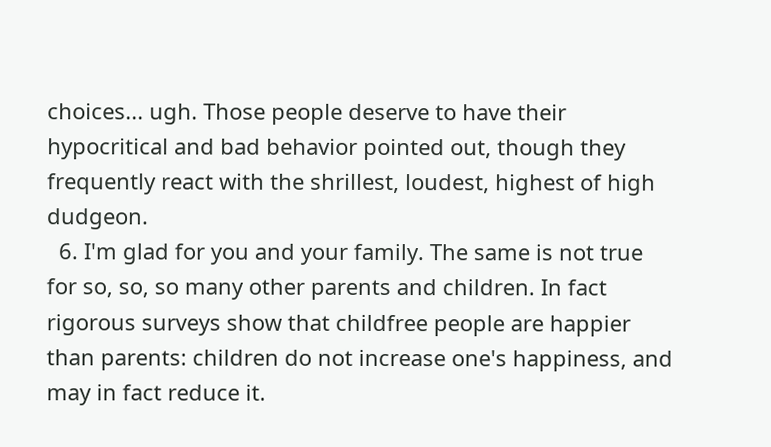choices... ugh. Those people deserve to have their hypocritical and bad behavior pointed out, though they frequently react with the shrillest, loudest, highest of high dudgeon.
  6. I'm glad for you and your family. The same is not true for so, so, so many other parents and children. In fact rigorous surveys show that childfree people are happier than parents: children do not increase one's happiness, and may in fact reduce it.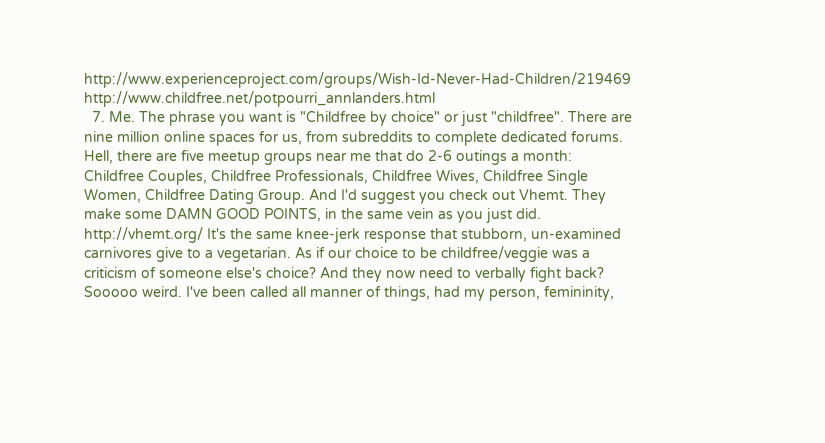http://www.experienceproject.com/groups/Wish-Id-Never-Had-Children/219469 http://www.childfree.net/potpourri_annlanders.html
  7. Me. The phrase you want is "Childfree by choice" or just "childfree". There are nine million online spaces for us, from subreddits to complete dedicated forums. Hell, there are five meetup groups near me that do 2-6 outings a month: Childfree Couples, Childfree Professionals, Childfree Wives, Childfree Single Women, Childfree Dating Group. And I'd suggest you check out Vhemt. They make some DAMN GOOD POINTS, in the same vein as you just did. http://vhemt.org/ It's the same knee-jerk response that stubborn, un-examined carnivores give to a vegetarian. As if our choice to be childfree/veggie was a criticism of someone else's choice? And they now need to verbally fight back? Sooooo weird. I've been called all manner of things, had my person, femininity,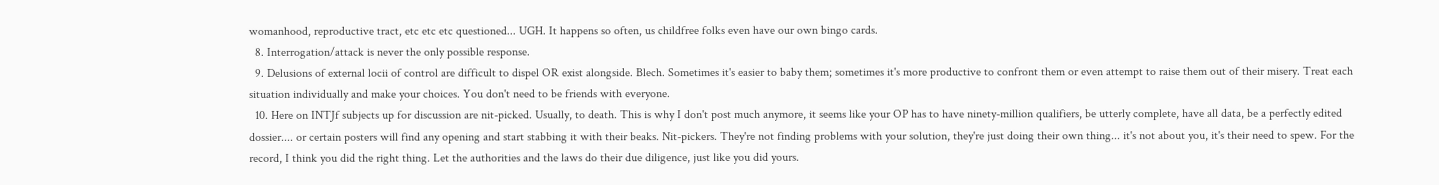womanhood, reproductive tract, etc etc etc questioned... UGH. It happens so often, us childfree folks even have our own bingo cards.
  8. Interrogation/attack is never the only possible response.
  9. Delusions of external locii of control are difficult to dispel OR exist alongside. Blech. Sometimes it's easier to baby them; sometimes it's more productive to confront them or even attempt to raise them out of their misery. Treat each situation individually and make your choices. You don't need to be friends with everyone.
  10. Here on INTJf subjects up for discussion are nit-picked. Usually, to death. This is why I don't post much anymore, it seems like your OP has to have ninety-million qualifiers, be utterly complete, have all data, be a perfectly edited dossier.... or certain posters will find any opening and start stabbing it with their beaks. Nit-pickers. They're not finding problems with your solution, they're just doing their own thing... it's not about you, it's their need to spew. For the record, I think you did the right thing. Let the authorities and the laws do their due diligence, just like you did yours.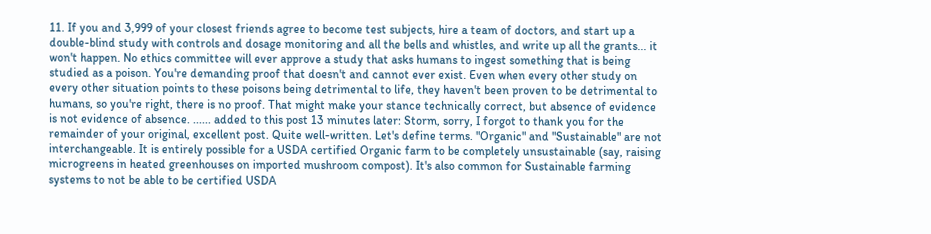11. If you and 3,999 of your closest friends agree to become test subjects, hire a team of doctors, and start up a double-blind study with controls and dosage monitoring and all the bells and whistles, and write up all the grants... it won't happen. No ethics committee will ever approve a study that asks humans to ingest something that is being studied as a poison. You're demanding proof that doesn't and cannot ever exist. Even when every other study on every other situation points to these poisons being detrimental to life, they haven't been proven to be detrimental to humans, so you're right, there is no proof. That might make your stance technically correct, but absence of evidence is not evidence of absence. ...... added to this post 13 minutes later: Storm, sorry, I forgot to thank you for the remainder of your original, excellent post. Quite well-written. Let's define terms. "Organic" and "Sustainable" are not interchangeable. It is entirely possible for a USDA certified Organic farm to be completely unsustainable (say, raising microgreens in heated greenhouses on imported mushroom compost). It's also common for Sustainable farming systems to not be able to be certified USDA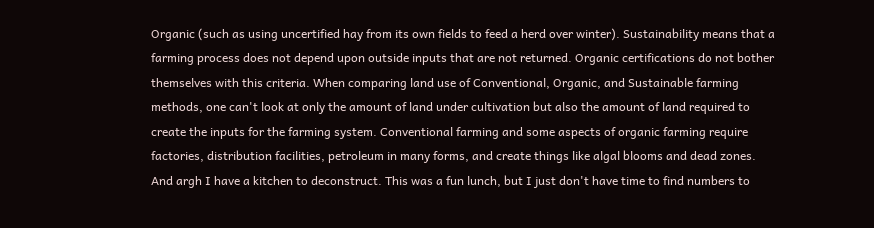Organic (such as using uncertified hay from its own fields to feed a herd over winter). Sustainability means that a farming process does not depend upon outside inputs that are not returned. Organic certifications do not bother themselves with this criteria. When comparing land use of Conventional, Organic, and Sustainable farming methods, one can't look at only the amount of land under cultivation but also the amount of land required to create the inputs for the farming system. Conventional farming and some aspects of organic farming require factories, distribution facilities, petroleum in many forms, and create things like algal blooms and dead zones. And argh I have a kitchen to deconstruct. This was a fun lunch, but I just don't have time to find numbers to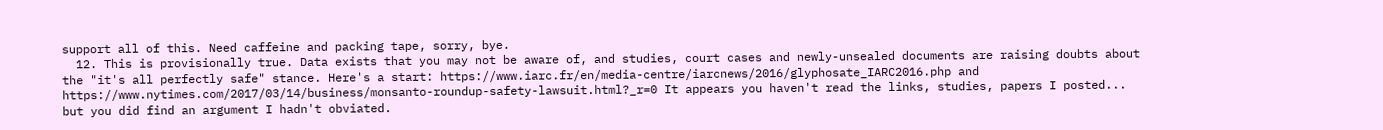support all of this. Need caffeine and packing tape, sorry, bye.
  12. This is provisionally true. Data exists that you may not be aware of, and studies, court cases and newly-unsealed documents are raising doubts about the "it's all perfectly safe" stance. Here's a start: https://www.iarc.fr/en/media-centre/iarcnews/2016/glyphosate_IARC2016.php and https://www.nytimes.com/2017/03/14/business/monsanto-roundup-safety-lawsuit.html?_r=0 It appears you haven't read the links, studies, papers I posted... but you did find an argument I hadn't obviated.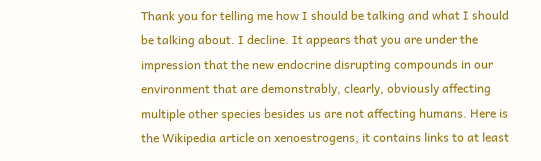Thank you for telling me how I should be talking and what I should be talking about. I decline. It appears that you are under the impression that the new endocrine disrupting compounds in our environment that are demonstrably, clearly, obviously affecting multiple other species besides us are not affecting humans. Here is the Wikipedia article on xenoestrogens, it contains links to at least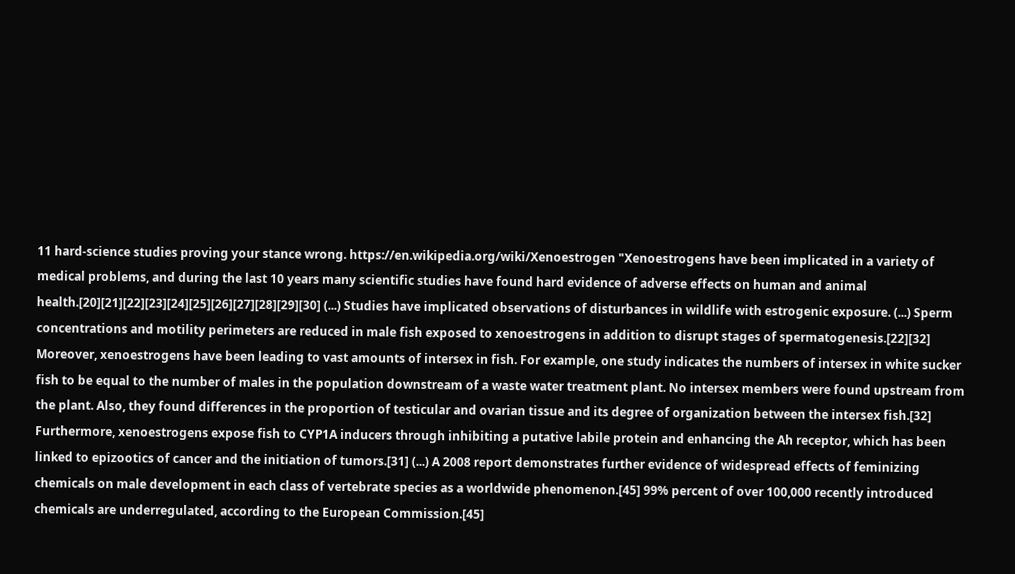11 hard-science studies proving your stance wrong. https://en.wikipedia.org/wiki/Xenoestrogen "Xenoestrogens have been implicated in a variety of medical problems, and during the last 10 years many scientific studies have found hard evidence of adverse effects on human and animal health.[20][21][22][23][24][25][26][27][28][29][30] (...) Studies have implicated observations of disturbances in wildlife with estrogenic exposure. (...) Sperm concentrations and motility perimeters are reduced in male fish exposed to xenoestrogens in addition to disrupt stages of spermatogenesis.[22][32] Moreover, xenoestrogens have been leading to vast amounts of intersex in fish. For example, one study indicates the numbers of intersex in white sucker fish to be equal to the number of males in the population downstream of a waste water treatment plant. No intersex members were found upstream from the plant. Also, they found differences in the proportion of testicular and ovarian tissue and its degree of organization between the intersex fish.[32] Furthermore, xenoestrogens expose fish to CYP1A inducers through inhibiting a putative labile protein and enhancing the Ah receptor, which has been linked to epizootics of cancer and the initiation of tumors.[31] (...) A 2008 report demonstrates further evidence of widespread effects of feminizing chemicals on male development in each class of vertebrate species as a worldwide phenomenon.[45] 99% percent of over 100,000 recently introduced chemicals are underregulated, according to the European Commission.[45]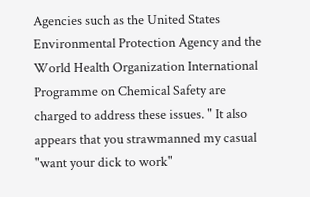Agencies such as the United States Environmental Protection Agency and the World Health Organization International Programme on Chemical Safety are charged to address these issues. " It also appears that you strawmanned my casual "want your dick to work"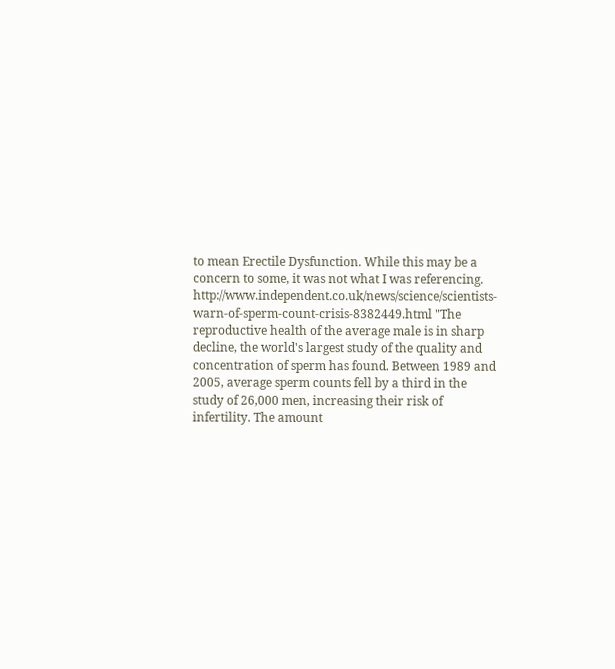to mean Erectile Dysfunction. While this may be a concern to some, it was not what I was referencing. http://www.independent.co.uk/news/science/scientists-warn-of-sperm-count-crisis-8382449.html "The reproductive health of the average male is in sharp decline, the world's largest study of the quality and concentration of sperm has found. Between 1989 and 2005, average sperm counts fell by a third in the study of 26,000 men, increasing their risk of infertility. The amount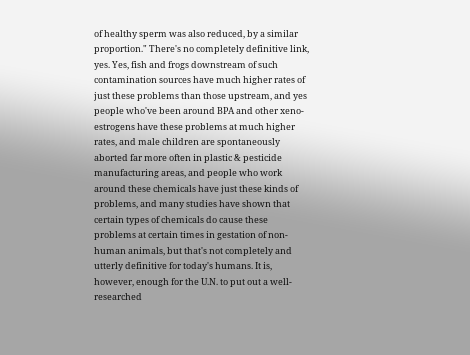of healthy sperm was also reduced, by a similar proportion." There's no completely definitive link, yes. Yes, fish and frogs downstream of such contamination sources have much higher rates of just these problems than those upstream, and yes people who've been around BPA and other xeno-estrogens have these problems at much higher rates, and male children are spontaneously aborted far more often in plastic & pesticide manufacturing areas, and people who work around these chemicals have just these kinds of problems, and many studies have shown that certain types of chemicals do cause these problems at certain times in gestation of non-human animals, but that's not completely and utterly definitive for today's humans. It is, however, enough for the U.N. to put out a well-researched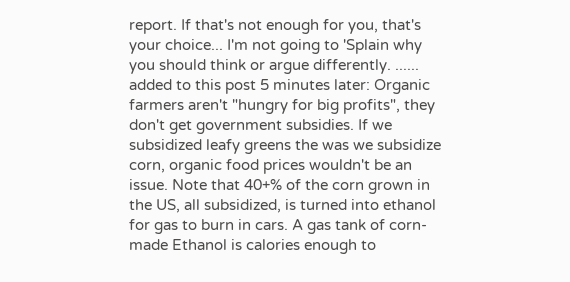report. If that's not enough for you, that's your choice... I'm not going to 'Splain why you should think or argue differently. ...... added to this post 5 minutes later: Organic farmers aren't "hungry for big profits", they don't get government subsidies. If we subsidized leafy greens the was we subsidize corn, organic food prices wouldn't be an issue. Note that 40+% of the corn grown in the US, all subsidized, is turned into ethanol for gas to burn in cars. A gas tank of corn-made Ethanol is calories enough to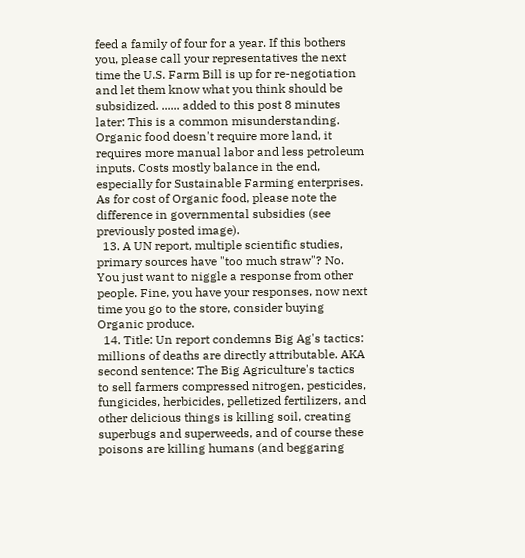feed a family of four for a year. If this bothers you, please call your representatives the next time the U.S. Farm Bill is up for re-negotiation and let them know what you think should be subsidized. ...... added to this post 8 minutes later: This is a common misunderstanding. Organic food doesn't require more land, it requires more manual labor and less petroleum inputs. Costs mostly balance in the end, especially for Sustainable Farming enterprises. As for cost of Organic food, please note the difference in governmental subsidies (see previously posted image).
  13. A UN report, multiple scientific studies, primary sources have "too much straw"? No. You just want to niggle a response from other people. Fine, you have your responses, now next time you go to the store, consider buying Organic produce.
  14. Title: Un report condemns Big Ag's tactics: millions of deaths are directly attributable. AKA second sentence: The Big Agriculture's tactics to sell farmers compressed nitrogen, pesticides, fungicides, herbicides, pelletized fertilizers, and other delicious things is killing soil, creating superbugs and superweeds, and of course these poisons are killing humans (and beggaring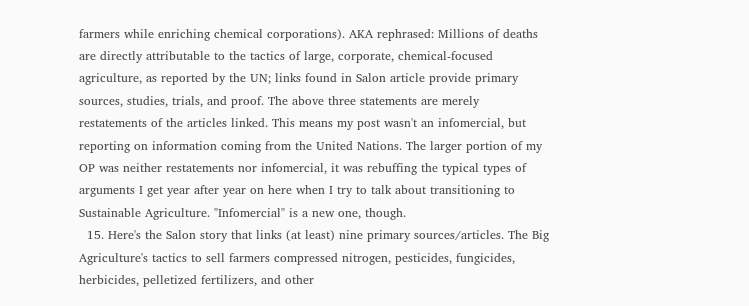farmers while enriching chemical corporations). AKA rephrased: Millions of deaths are directly attributable to the tactics of large, corporate, chemical-focused agriculture, as reported by the UN; links found in Salon article provide primary sources, studies, trials, and proof. The above three statements are merely restatements of the articles linked. This means my post wasn't an infomercial, but reporting on information coming from the United Nations. The larger portion of my OP was neither restatements nor infomercial, it was rebuffing the typical types of arguments I get year after year on here when I try to talk about transitioning to Sustainable Agriculture. "Infomercial" is a new one, though.
  15. Here's the Salon story that links (at least) nine primary sources/articles. The Big Agriculture's tactics to sell farmers compressed nitrogen, pesticides, fungicides, herbicides, pelletized fertilizers, and other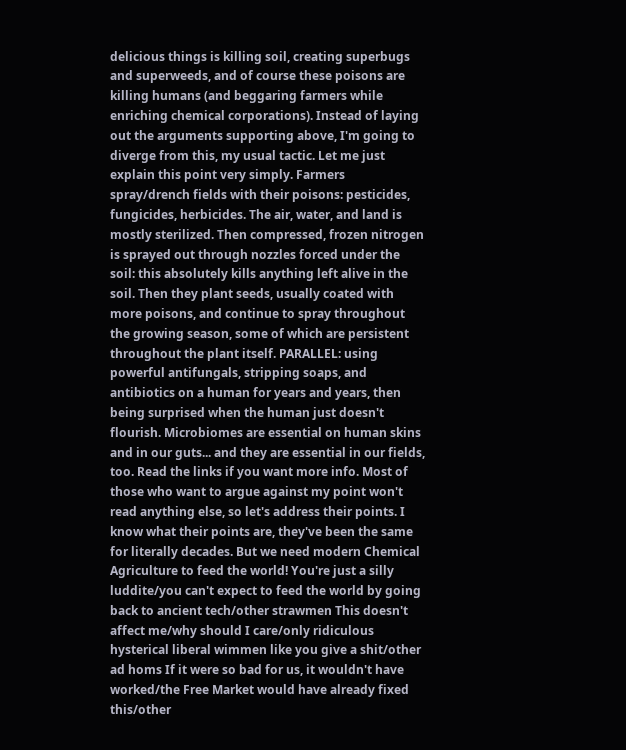delicious things is killing soil, creating superbugs and superweeds, and of course these poisons are killing humans (and beggaring farmers while enriching chemical corporations). Instead of laying out the arguments supporting above, I'm going to diverge from this, my usual tactic. Let me just explain this point very simply. Farmers spray/drench fields with their poisons: pesticides, fungicides, herbicides. The air, water, and land is mostly sterilized. Then compressed, frozen nitrogen is sprayed out through nozzles forced under the soil: this absolutely kills anything left alive in the soil. Then they plant seeds, usually coated with more poisons, and continue to spray throughout the growing season, some of which are persistent throughout the plant itself. PARALLEL: using powerful antifungals, stripping soaps, and antibiotics on a human for years and years, then being surprised when the human just doesn't flourish. Microbiomes are essential on human skins and in our guts... and they are essential in our fields, too. Read the links if you want more info. Most of those who want to argue against my point won't read anything else, so let's address their points. I know what their points are, they've been the same for literally decades. But we need modern Chemical Agriculture to feed the world! You're just a silly luddite/you can't expect to feed the world by going back to ancient tech/other strawmen This doesn't affect me/why should I care/only ridiculous hysterical liberal wimmen like you give a shit/other ad homs If it were so bad for us, it wouldn't have worked/the Free Market would have already fixed this/other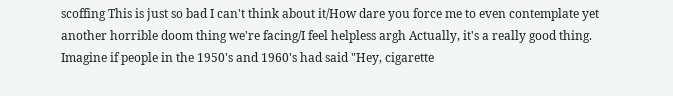scoffing This is just so bad I can't think about it/How dare you force me to even contemplate yet another horrible doom thing we're facing/I feel helpless argh Actually, it's a really good thing. Imagine if people in the 1950's and 1960's had said "Hey, cigarette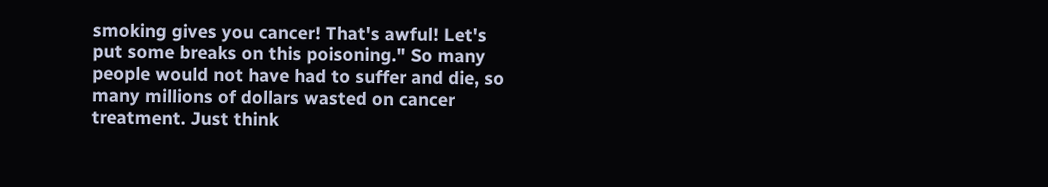smoking gives you cancer! That's awful! Let's put some breaks on this poisoning." So many people would not have had to suffer and die, so many millions of dollars wasted on cancer treatment. Just think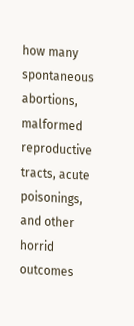how many spontaneous abortions, malformed reproductive tracts, acute poisonings, and other horrid outcomes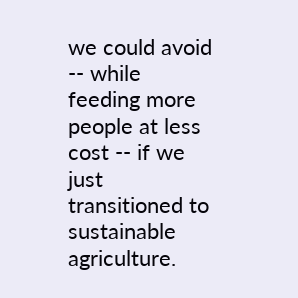we could avoid -- while feeding more people at less cost -- if we just transitioned to sustainable agriculture.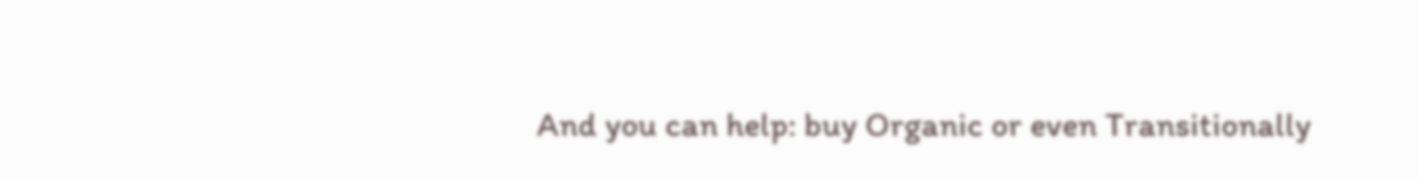And you can help: buy Organic or even Transitionally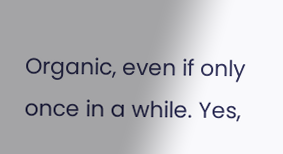Organic, even if only once in a while. Yes,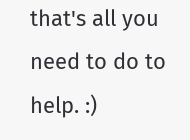that's all you need to do to help. :)